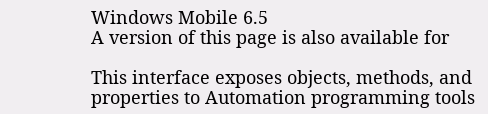Windows Mobile 6.5
A version of this page is also available for

This interface exposes objects, methods, and properties to Automation programming tools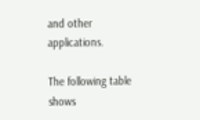and other applications.

The following table shows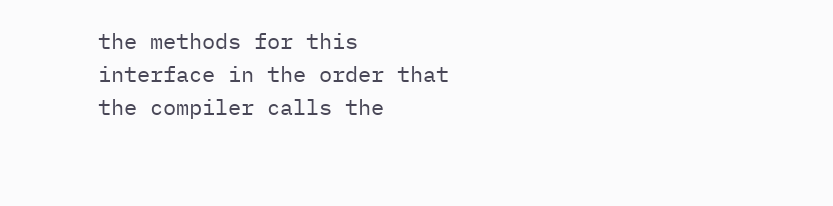the methods for this interface in the order that the compiler calls the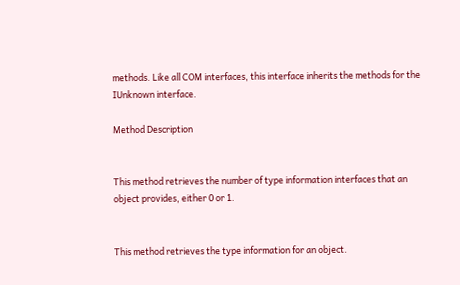methods. Like all COM interfaces, this interface inherits the methods for the IUnknown interface.

Method Description


This method retrieves the number of type information interfaces that an object provides, either 0 or 1.


This method retrieves the type information for an object.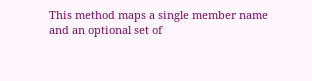This method maps a single member name and an optional set of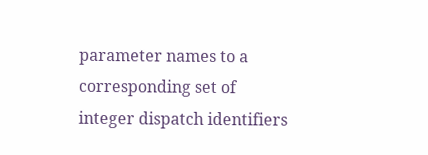parameter names to a corresponding set of integer dispatch identifiers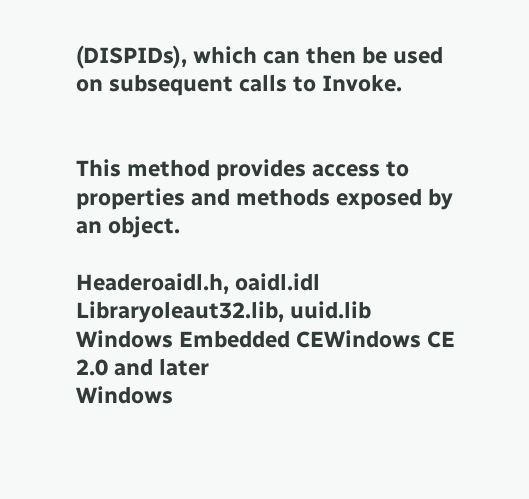(DISPIDs), which can then be used on subsequent calls to Invoke.


This method provides access to properties and methods exposed by an object.

Headeroaidl.h, oaidl.idl
Libraryoleaut32.lib, uuid.lib
Windows Embedded CEWindows CE 2.0 and later
Windows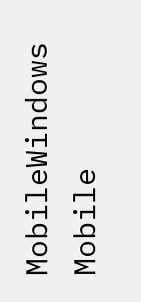MobileWindows Mobile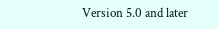Version 5.0 and later